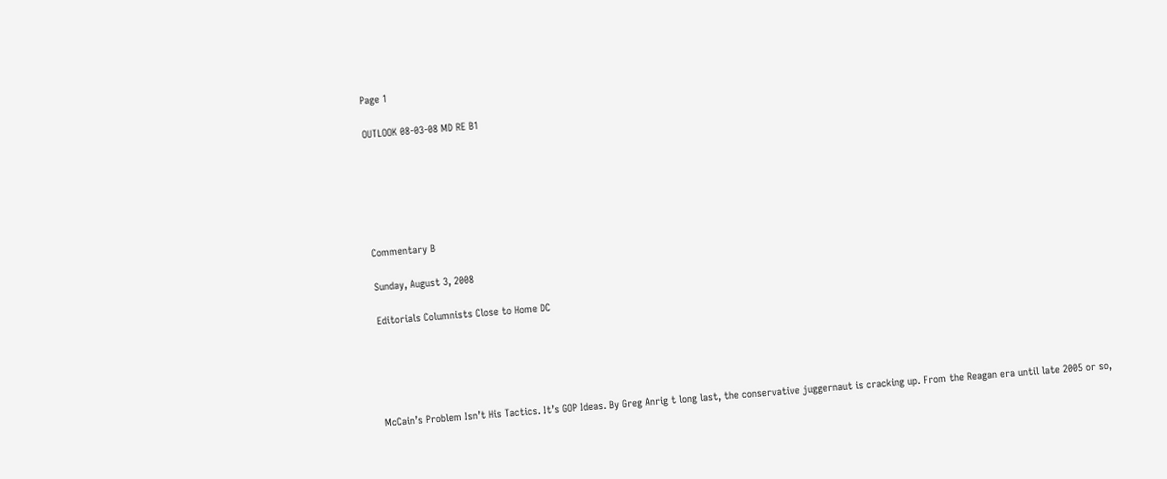Page 1

OUTLOOK 08-03-08 MD RE B1






Commentary B

Sunday, August 3, 2008

Editorials Columnists Close to Home DC





McCain’s Problem Isn’t His Tactics. It’s GOP Ideas. By Greg Anrig t long last, the conservative juggernaut is cracking up. From the Reagan era until late 2005 or so,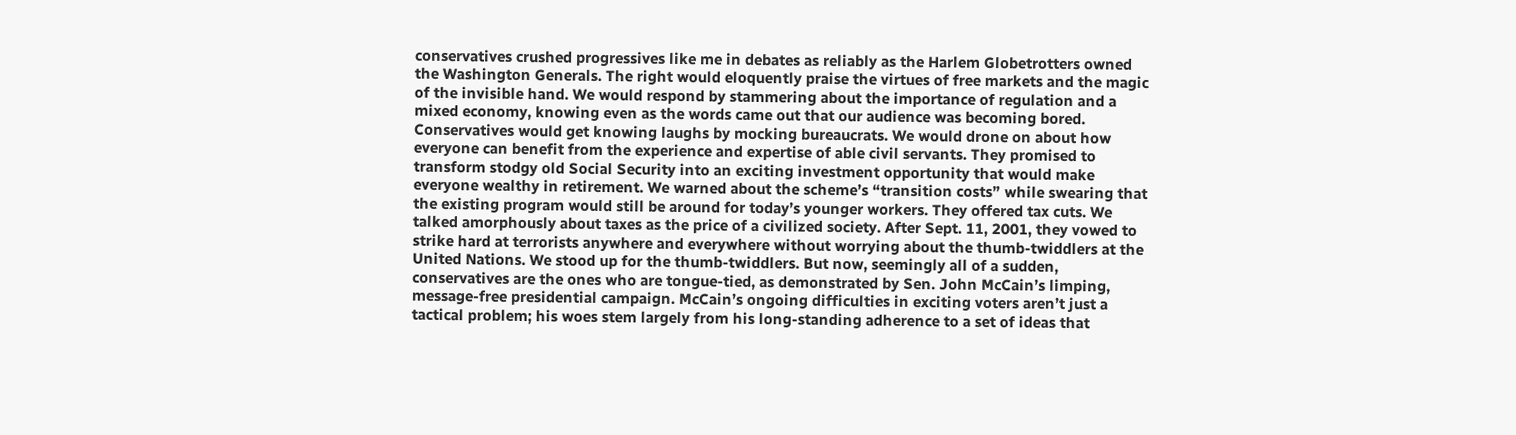conservatives crushed progressives like me in debates as reliably as the Harlem Globetrotters owned the Washington Generals. The right would eloquently praise the virtues of free markets and the magic of the invisible hand. We would respond by stammering about the importance of regulation and a mixed economy, knowing even as the words came out that our audience was becoming bored. Conservatives would get knowing laughs by mocking bureaucrats. We would drone on about how everyone can benefit from the experience and expertise of able civil servants. They promised to transform stodgy old Social Security into an exciting investment opportunity that would make everyone wealthy in retirement. We warned about the scheme’s “transition costs” while swearing that the existing program would still be around for today’s younger workers. They offered tax cuts. We talked amorphously about taxes as the price of a civilized society. After Sept. 11, 2001, they vowed to strike hard at terrorists anywhere and everywhere without worrying about the thumb-twiddlers at the United Nations. We stood up for the thumb-twiddlers. But now, seemingly all of a sudden, conservatives are the ones who are tongue-tied, as demonstrated by Sen. John McCain’s limping, message-free presidential campaign. McCain’s ongoing difficulties in exciting voters aren’t just a tactical problem; his woes stem largely from his long-standing adherence to a set of ideas that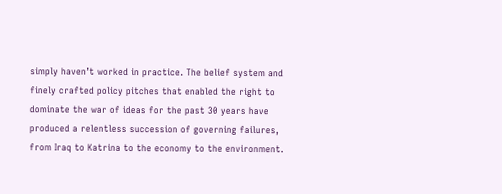simply haven’t worked in practice. The belief system and finely crafted policy pitches that enabled the right to dominate the war of ideas for the past 30 years have produced a relentless succession of governing failures, from Iraq to Katrina to the economy to the environment.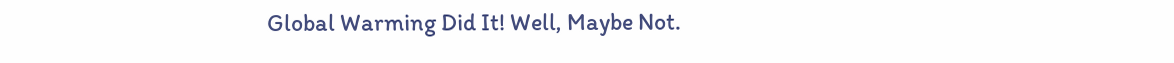Global Warming Did It! Well, Maybe Not.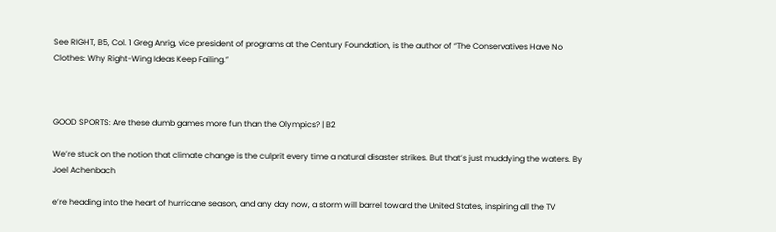See RIGHT, B5, Col. 1 Greg Anrig, vice president of programs at the Century Foundation, is the author of “The Conservatives Have No Clothes: Why Right-Wing Ideas Keep Failing.”



GOOD SPORTS: Are these dumb games more fun than the Olympics? | B2

We’re stuck on the notion that climate change is the culprit every time a natural disaster strikes. But that’s just muddying the waters. By Joel Achenbach

e’re heading into the heart of hurricane season, and any day now, a storm will barrel toward the United States, inspiring all the TV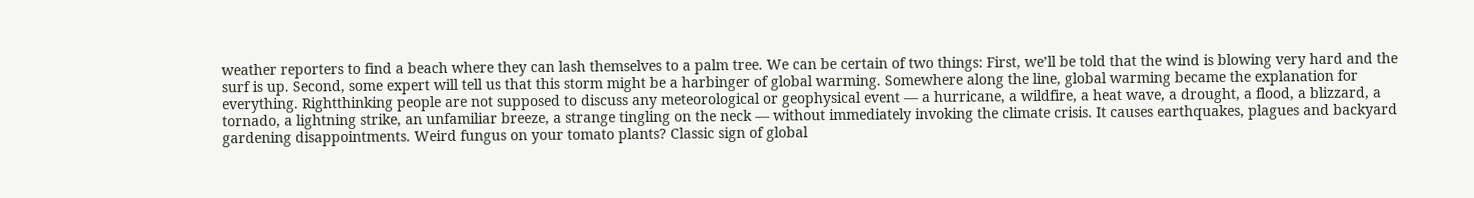weather reporters to find a beach where they can lash themselves to a palm tree. We can be certain of two things: First, we’ll be told that the wind is blowing very hard and the surf is up. Second, some expert will tell us that this storm might be a harbinger of global warming. Somewhere along the line, global warming became the explanation for everything. Rightthinking people are not supposed to discuss any meteorological or geophysical event — a hurricane, a wildfire, a heat wave, a drought, a flood, a blizzard, a tornado, a lightning strike, an unfamiliar breeze, a strange tingling on the neck — without immediately invoking the climate crisis. It causes earthquakes, plagues and backyard gardening disappointments. Weird fungus on your tomato plants? Classic sign of global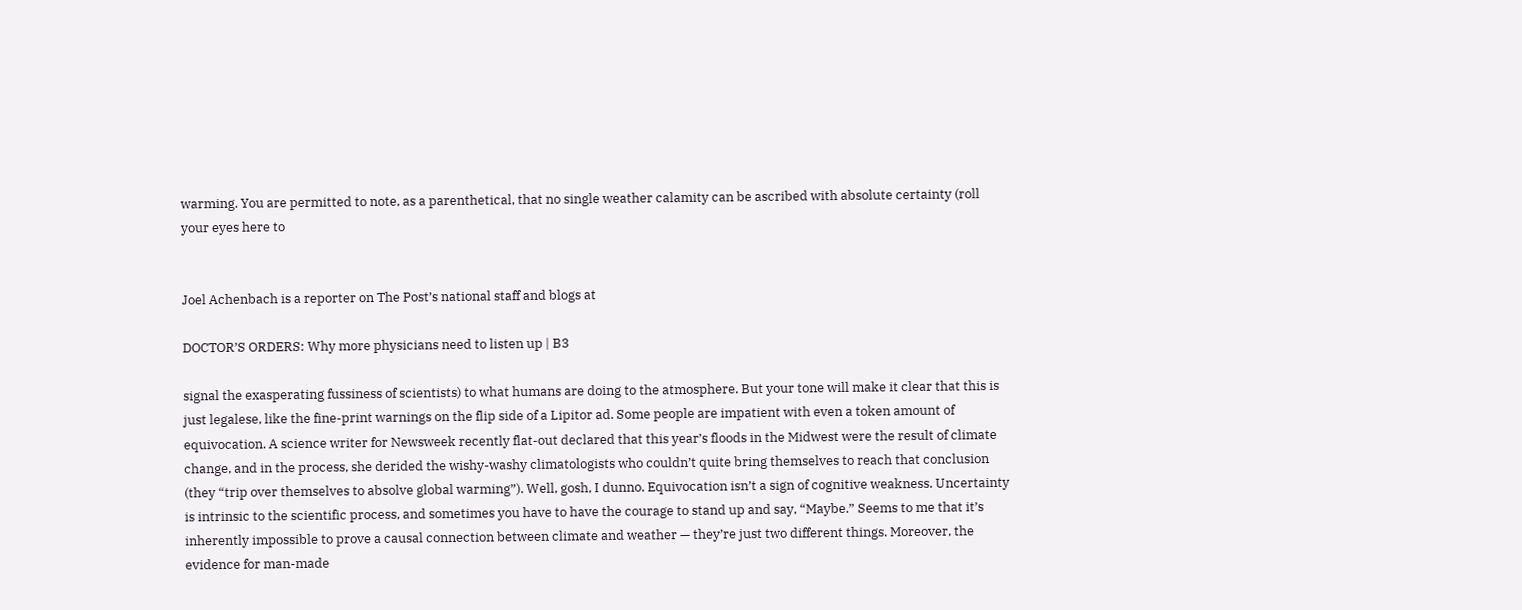warming. You are permitted to note, as a parenthetical, that no single weather calamity can be ascribed with absolute certainty (roll your eyes here to


Joel Achenbach is a reporter on The Post’s national staff and blogs at

DOCTOR’S ORDERS: Why more physicians need to listen up | B3

signal the exasperating fussiness of scientists) to what humans are doing to the atmosphere. But your tone will make it clear that this is just legalese, like the fine-print warnings on the flip side of a Lipitor ad. Some people are impatient with even a token amount of equivocation. A science writer for Newsweek recently flat-out declared that this year’s floods in the Midwest were the result of climate change, and in the process, she derided the wishy-washy climatologists who couldn’t quite bring themselves to reach that conclusion (they “trip over themselves to absolve global warming”). Well, gosh, I dunno. Equivocation isn’t a sign of cognitive weakness. Uncertainty is intrinsic to the scientific process, and sometimes you have to have the courage to stand up and say, “Maybe.” Seems to me that it’s inherently impossible to prove a causal connection between climate and weather — they’re just two different things. Moreover, the evidence for man-made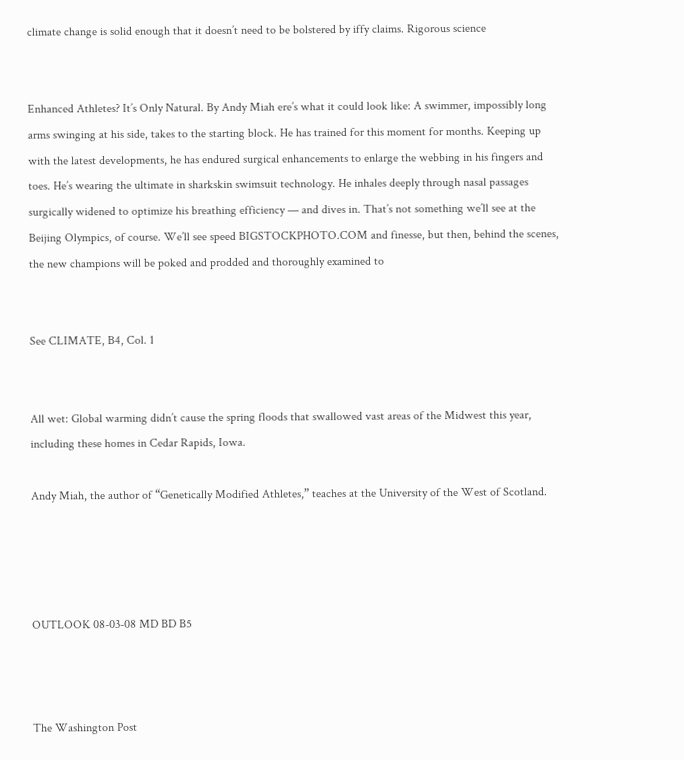climate change is solid enough that it doesn’t need to be bolstered by iffy claims. Rigorous science


Enhanced Athletes? It’s Only Natural. By Andy Miah ere’s what it could look like: A swimmer, impossibly long arms swinging at his side, takes to the starting block. He has trained for this moment for months. Keeping up with the latest developments, he has endured surgical enhancements to enlarge the webbing in his fingers and toes. He’s wearing the ultimate in sharkskin swimsuit technology. He inhales deeply through nasal passages surgically widened to optimize his breathing efficiency — and dives in. That’s not something we’ll see at the Beijing Olympics, of course. We’ll see speed BIGSTOCKPHOTO.COM and finesse, but then, behind the scenes, the new champions will be poked and prodded and thoroughly examined to


See CLIMATE, B4, Col. 1


All wet: Global warming didn’t cause the spring floods that swallowed vast areas of the Midwest this year, including these homes in Cedar Rapids, Iowa.

Andy Miah, the author of “Genetically Modified Athletes,” teaches at the University of the West of Scotland.




OUTLOOK 08-03-08 MD BD B5



The Washington Post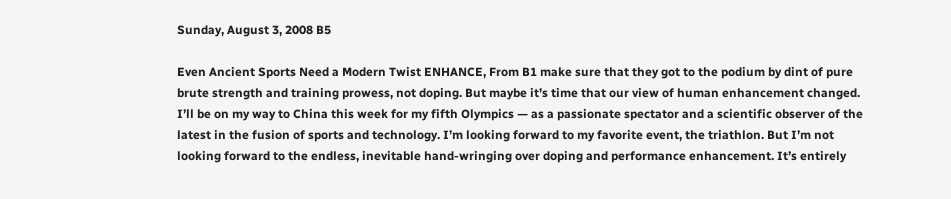Sunday, August 3, 2008 B5

Even Ancient Sports Need a Modern Twist ENHANCE, From B1 make sure that they got to the podium by dint of pure brute strength and training prowess, not doping. But maybe it’s time that our view of human enhancement changed. I’ll be on my way to China this week for my fifth Olympics — as a passionate spectator and a scientific observer of the latest in the fusion of sports and technology. I’m looking forward to my favorite event, the triathlon. But I’m not looking forward to the endless, inevitable hand-wringing over doping and performance enhancement. It’s entirely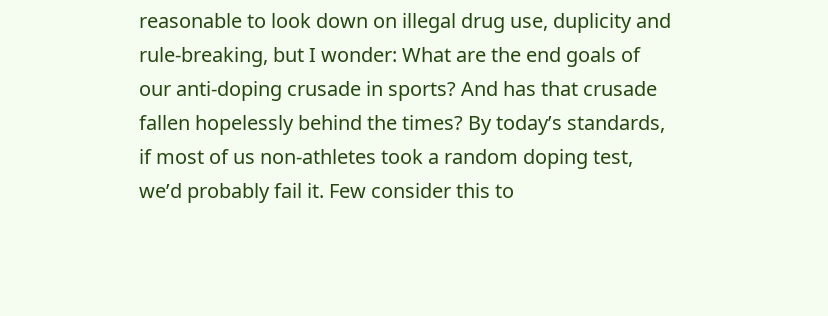reasonable to look down on illegal drug use, duplicity and rule-breaking, but I wonder: What are the end goals of our anti-doping crusade in sports? And has that crusade fallen hopelessly behind the times? By today’s standards, if most of us non-athletes took a random doping test, we’d probably fail it. Few consider this to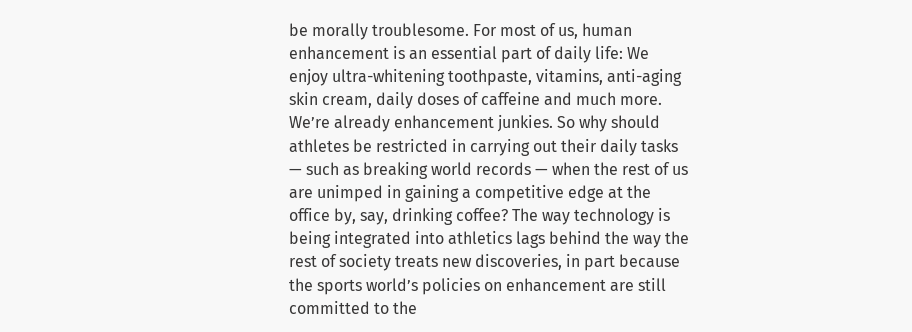be morally troublesome. For most of us, human enhancement is an essential part of daily life: We enjoy ultra-whitening toothpaste, vitamins, anti-aging skin cream, daily doses of caffeine and much more. We’re already enhancement junkies. So why should athletes be restricted in carrying out their daily tasks — such as breaking world records — when the rest of us are unimped in gaining a competitive edge at the office by, say, drinking coffee? The way technology is being integrated into athletics lags behind the way the rest of society treats new discoveries, in part because the sports world’s policies on enhancement are still committed to the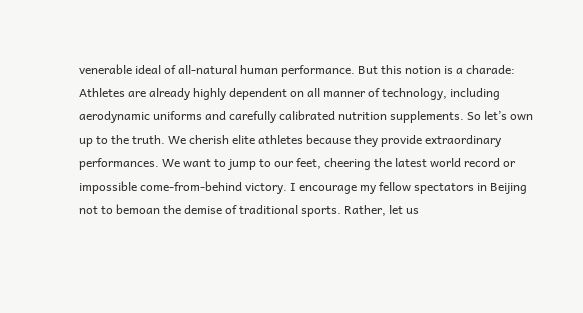venerable ideal of all-natural human performance. But this notion is a charade: Athletes are already highly dependent on all manner of technology, including aerodynamic uniforms and carefully calibrated nutrition supplements. So let’s own up to the truth. We cherish elite athletes because they provide extraordinary performances. We want to jump to our feet, cheering the latest world record or impossible come-from-behind victory. I encourage my fellow spectators in Beijing not to bemoan the demise of traditional sports. Rather, let us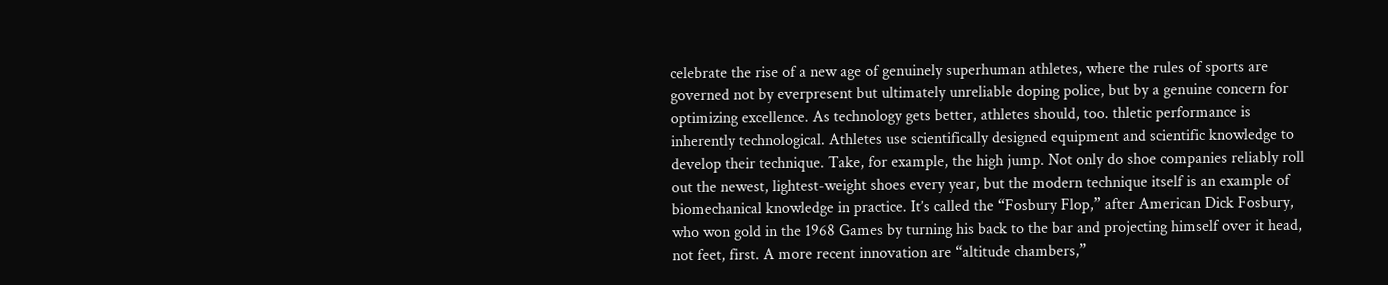celebrate the rise of a new age of genuinely superhuman athletes, where the rules of sports are governed not by everpresent but ultimately unreliable doping police, but by a genuine concern for optimizing excellence. As technology gets better, athletes should, too. thletic performance is inherently technological. Athletes use scientifically designed equipment and scientific knowledge to develop their technique. Take, for example, the high jump. Not only do shoe companies reliably roll out the newest, lightest-weight shoes every year, but the modern technique itself is an example of biomechanical knowledge in practice. It’s called the “Fosbury Flop,” after American Dick Fosbury, who won gold in the 1968 Games by turning his back to the bar and projecting himself over it head, not feet, first. A more recent innovation are “altitude chambers,”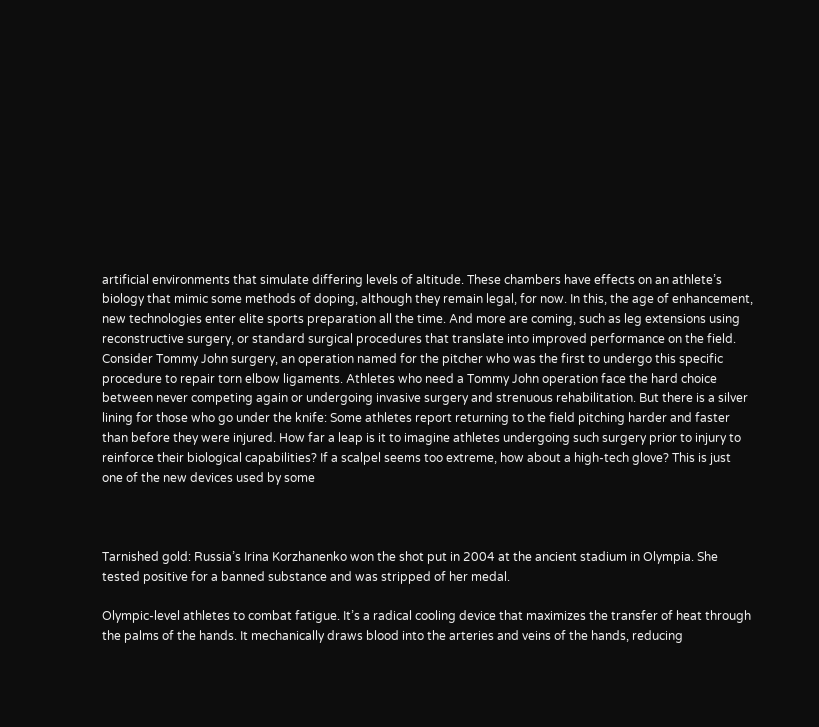artificial environments that simulate differing levels of altitude. These chambers have effects on an athlete’s biology that mimic some methods of doping, although they remain legal, for now. In this, the age of enhancement, new technologies enter elite sports preparation all the time. And more are coming, such as leg extensions using reconstructive surgery, or standard surgical procedures that translate into improved performance on the field. Consider Tommy John surgery, an operation named for the pitcher who was the first to undergo this specific procedure to repair torn elbow ligaments. Athletes who need a Tommy John operation face the hard choice between never competing again or undergoing invasive surgery and strenuous rehabilitation. But there is a silver lining for those who go under the knife: Some athletes report returning to the field pitching harder and faster than before they were injured. How far a leap is it to imagine athletes undergoing such surgery prior to injury to reinforce their biological capabilities? If a scalpel seems too extreme, how about a high-tech glove? This is just one of the new devices used by some



Tarnished gold: Russia’s Irina Korzhanenko won the shot put in 2004 at the ancient stadium in Olympia. She tested positive for a banned substance and was stripped of her medal.

Olympic-level athletes to combat fatigue. It’s a radical cooling device that maximizes the transfer of heat through the palms of the hands. It mechanically draws blood into the arteries and veins of the hands, reducing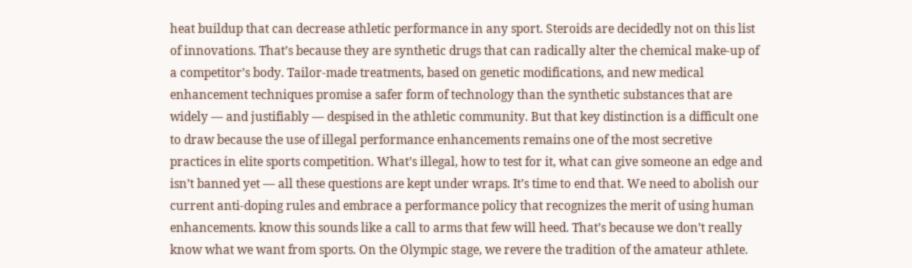heat buildup that can decrease athletic performance in any sport. Steroids are decidedly not on this list of innovations. That’s because they are synthetic drugs that can radically alter the chemical make-up of a competitor’s body. Tailor-made treatments, based on genetic modifications, and new medical enhancement techniques promise a safer form of technology than the synthetic substances that are widely — and justifiably — despised in the athletic community. But that key distinction is a difficult one to draw because the use of illegal performance enhancements remains one of the most secretive practices in elite sports competition. What’s illegal, how to test for it, what can give someone an edge and isn’t banned yet — all these questions are kept under wraps. It’s time to end that. We need to abolish our current anti-doping rules and embrace a performance policy that recognizes the merit of using human enhancements. know this sounds like a call to arms that few will heed. That’s because we don’t really know what we want from sports. On the Olympic stage, we revere the tradition of the amateur athlete.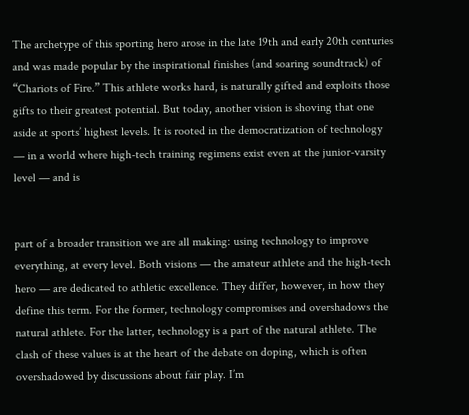The archetype of this sporting hero arose in the late 19th and early 20th centuries and was made popular by the inspirational finishes (and soaring soundtrack) of “Chariots of Fire.” This athlete works hard, is naturally gifted and exploits those gifts to their greatest potential. But today, another vision is shoving that one aside at sports’ highest levels. It is rooted in the democratization of technology — in a world where high-tech training regimens exist even at the junior-varsity level — and is


part of a broader transition we are all making: using technology to improve everything, at every level. Both visions — the amateur athlete and the high-tech hero — are dedicated to athletic excellence. They differ, however, in how they define this term. For the former, technology compromises and overshadows the natural athlete. For the latter, technology is a part of the natural athlete. The clash of these values is at the heart of the debate on doping, which is often overshadowed by discussions about fair play. I’m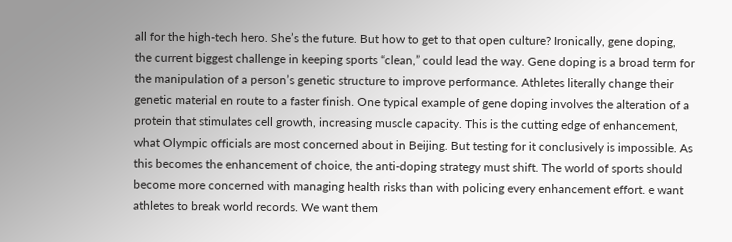all for the high-tech hero. She’s the future. But how to get to that open culture? Ironically, gene doping, the current biggest challenge in keeping sports “clean,” could lead the way. Gene doping is a broad term for the manipulation of a person’s genetic structure to improve performance. Athletes literally change their genetic material en route to a faster finish. One typical example of gene doping involves the alteration of a protein that stimulates cell growth, increasing muscle capacity. This is the cutting edge of enhancement, what Olympic officials are most concerned about in Beijing. But testing for it conclusively is impossible. As this becomes the enhancement of choice, the anti-doping strategy must shift. The world of sports should become more concerned with managing health risks than with policing every enhancement effort. e want athletes to break world records. We want them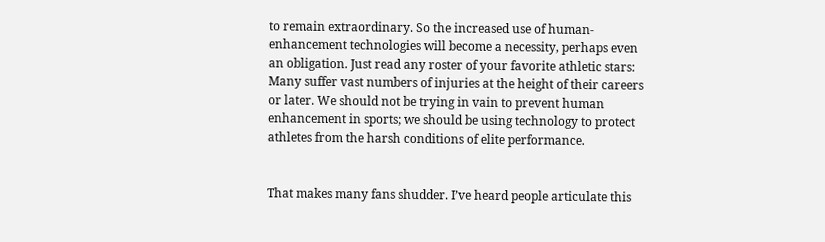to remain extraordinary. So the increased use of human-enhancement technologies will become a necessity, perhaps even an obligation. Just read any roster of your favorite athletic stars: Many suffer vast numbers of injuries at the height of their careers or later. We should not be trying in vain to prevent human enhancement in sports; we should be using technology to protect athletes from the harsh conditions of elite performance.


That makes many fans shudder. I’ve heard people articulate this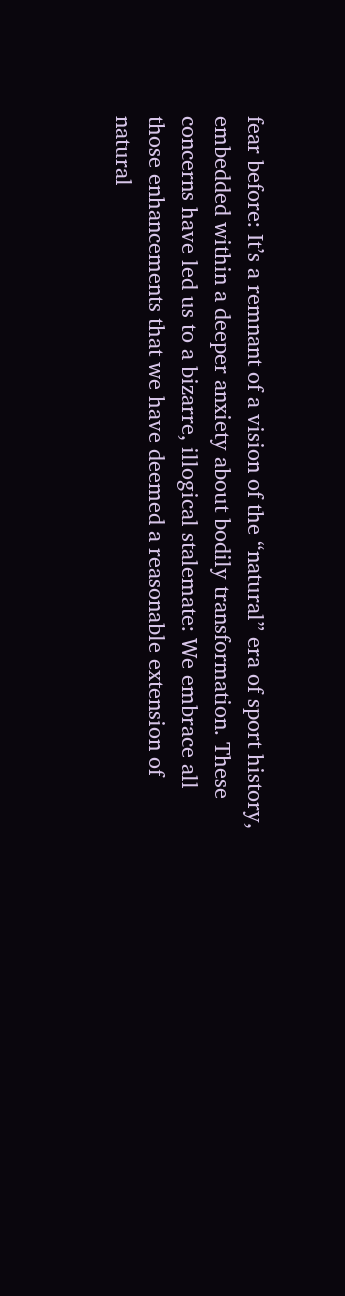fear before: It’s a remnant of a vision of the “natural” era of sport history, embedded within a deeper anxiety about bodily transformation. These concerns have led us to a bizarre, illogical stalemate: We embrace all those enhancements that we have deemed a reasonable extension of natural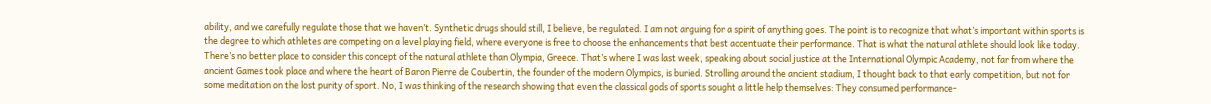ability, and we carefully regulate those that we haven’t. Synthetic drugs should still, I believe, be regulated. I am not arguing for a spirit of anything goes. The point is to recognize that what’s important within sports is the degree to which athletes are competing on a level playing field, where everyone is free to choose the enhancements that best accentuate their performance. That is what the natural athlete should look like today. There’s no better place to consider this concept of the natural athlete than Olympia, Greece. That’s where I was last week, speaking about social justice at the International Olympic Academy, not far from where the ancient Games took place and where the heart of Baron Pierre de Coubertin, the founder of the modern Olympics, is buried. Strolling around the ancient stadium, I thought back to that early competition, but not for some meditation on the lost purity of sport. No, I was thinking of the research showing that even the classical gods of sports sought a little help themselves: They consumed performance-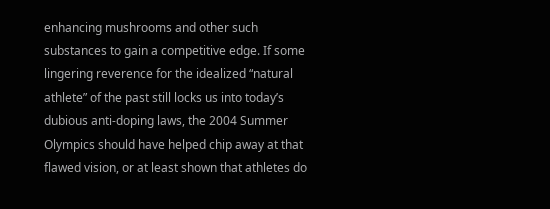enhancing mushrooms and other such substances to gain a competitive edge. If some lingering reverence for the idealized “natural athlete” of the past still locks us into today’s dubious anti-doping laws, the 2004 Summer Olympics should have helped chip away at that flawed vision, or at least shown that athletes do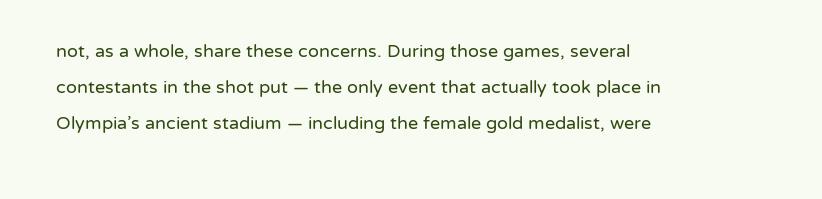not, as a whole, share these concerns. During those games, several contestants in the shot put — the only event that actually took place in Olympia’s ancient stadium — including the female gold medalist, were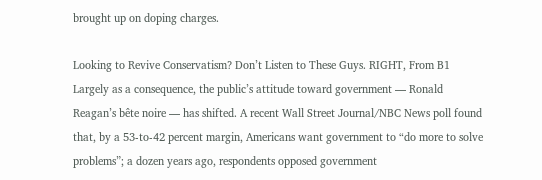brought up on doping charges.

Looking to Revive Conservatism? Don’t Listen to These Guys. RIGHT, From B1 Largely as a consequence, the public’s attitude toward government — Ronald Reagan’s bête noire — has shifted. A recent Wall Street Journal/NBC News poll found that, by a 53-to-42 percent margin, Americans want government to “do more to solve problems”; a dozen years ago, respondents opposed government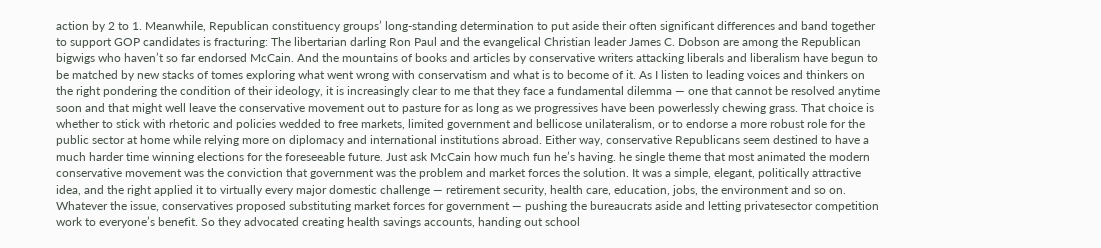action by 2 to 1. Meanwhile, Republican constituency groups’ long-standing determination to put aside their often significant differences and band together to support GOP candidates is fracturing: The libertarian darling Ron Paul and the evangelical Christian leader James C. Dobson are among the Republican bigwigs who haven’t so far endorsed McCain. And the mountains of books and articles by conservative writers attacking liberals and liberalism have begun to be matched by new stacks of tomes exploring what went wrong with conservatism and what is to become of it. As I listen to leading voices and thinkers on the right pondering the condition of their ideology, it is increasingly clear to me that they face a fundamental dilemma — one that cannot be resolved anytime soon and that might well leave the conservative movement out to pasture for as long as we progressives have been powerlessly chewing grass. That choice is whether to stick with rhetoric and policies wedded to free markets, limited government and bellicose unilateralism, or to endorse a more robust role for the public sector at home while relying more on diplomacy and international institutions abroad. Either way, conservative Republicans seem destined to have a much harder time winning elections for the foreseeable future. Just ask McCain how much fun he’s having. he single theme that most animated the modern conservative movement was the conviction that government was the problem and market forces the solution. It was a simple, elegant, politically attractive idea, and the right applied it to virtually every major domestic challenge — retirement security, health care, education, jobs, the environment and so on. Whatever the issue, conservatives proposed substituting market forces for government — pushing the bureaucrats aside and letting privatesector competition work to everyone’s benefit. So they advocated creating health savings accounts, handing out school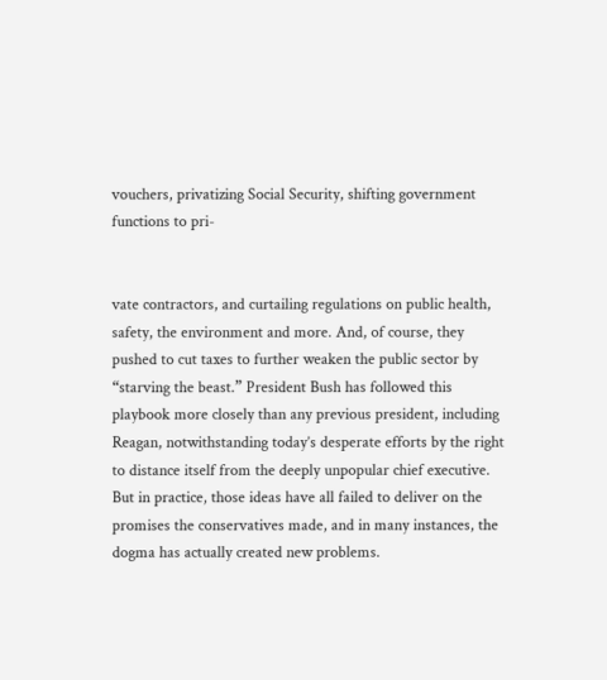vouchers, privatizing Social Security, shifting government functions to pri-


vate contractors, and curtailing regulations on public health, safety, the environment and more. And, of course, they pushed to cut taxes to further weaken the public sector by “starving the beast.” President Bush has followed this playbook more closely than any previous president, including Reagan, notwithstanding today’s desperate efforts by the right to distance itself from the deeply unpopular chief executive. But in practice, those ideas have all failed to deliver on the promises the conservatives made, and in many instances, the dogma has actually created new problems.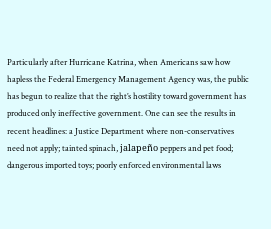Particularly after Hurricane Katrina, when Americans saw how hapless the Federal Emergency Management Agency was, the public has begun to realize that the right’s hostility toward government has produced only ineffective government. One can see the results in recent headlines: a Justice Department where non-conservatives need not apply; tainted spinach, jalapeño peppers and pet food; dangerous imported toys; poorly enforced environmental laws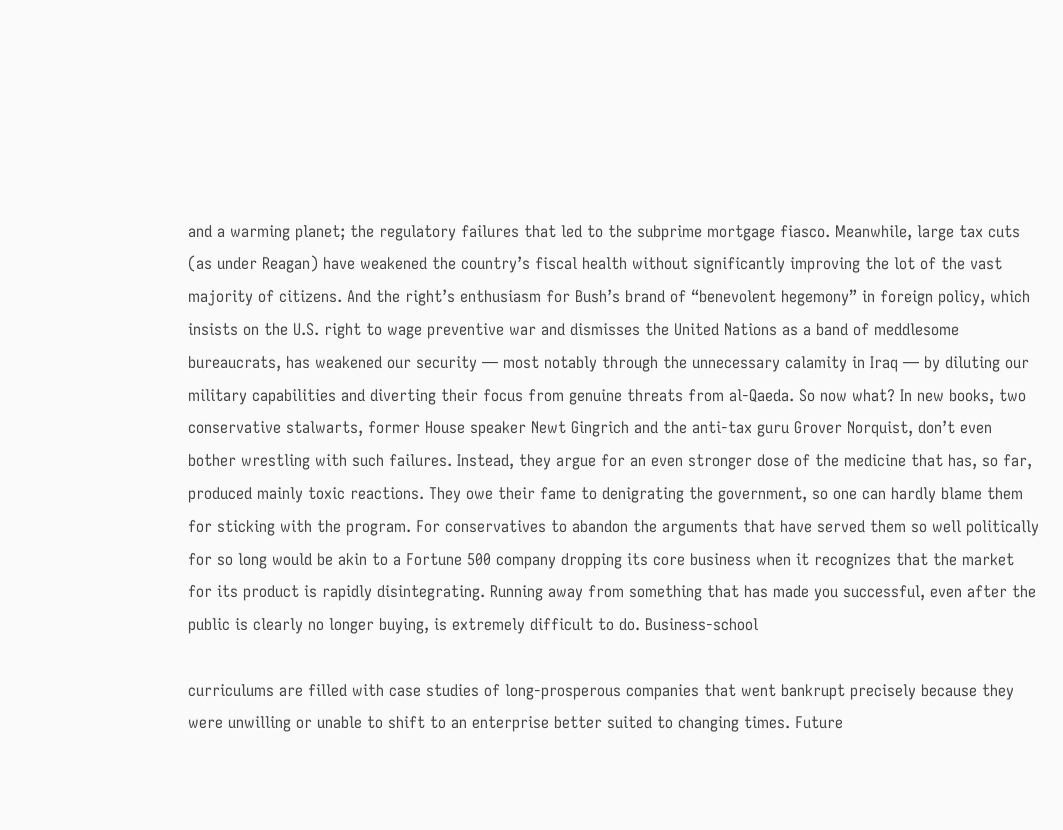and a warming planet; the regulatory failures that led to the subprime mortgage fiasco. Meanwhile, large tax cuts (as under Reagan) have weakened the country’s fiscal health without significantly improving the lot of the vast majority of citizens. And the right’s enthusiasm for Bush’s brand of “benevolent hegemony” in foreign policy, which insists on the U.S. right to wage preventive war and dismisses the United Nations as a band of meddlesome bureaucrats, has weakened our security — most notably through the unnecessary calamity in Iraq — by diluting our military capabilities and diverting their focus from genuine threats from al-Qaeda. So now what? In new books, two conservative stalwarts, former House speaker Newt Gingrich and the anti-tax guru Grover Norquist, don’t even bother wrestling with such failures. Instead, they argue for an even stronger dose of the medicine that has, so far, produced mainly toxic reactions. They owe their fame to denigrating the government, so one can hardly blame them for sticking with the program. For conservatives to abandon the arguments that have served them so well politically for so long would be akin to a Fortune 500 company dropping its core business when it recognizes that the market for its product is rapidly disintegrating. Running away from something that has made you successful, even after the public is clearly no longer buying, is extremely difficult to do. Business-school

curriculums are filled with case studies of long-prosperous companies that went bankrupt precisely because they were unwilling or unable to shift to an enterprise better suited to changing times. Future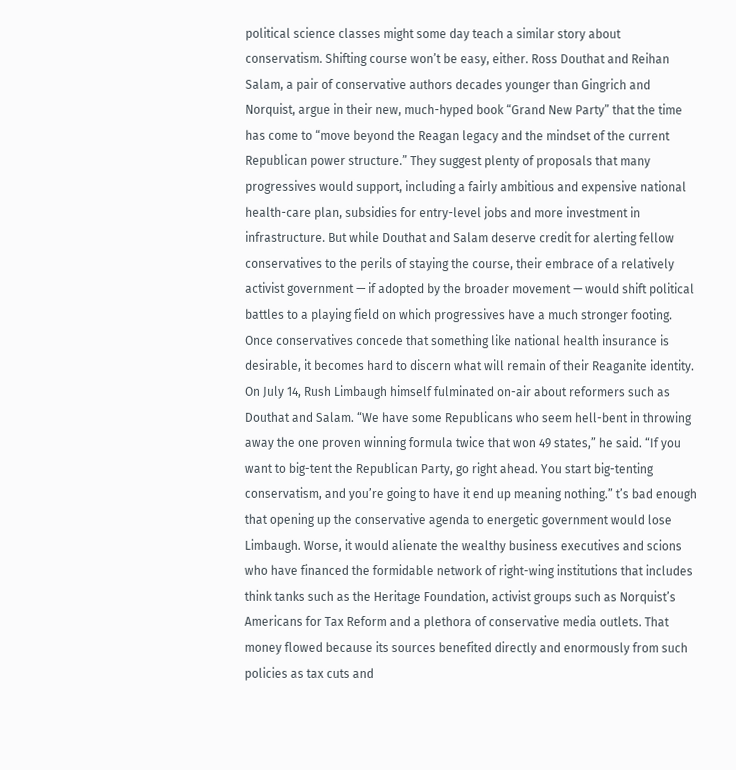political science classes might some day teach a similar story about conservatism. Shifting course won’t be easy, either. Ross Douthat and Reihan Salam, a pair of conservative authors decades younger than Gingrich and Norquist, argue in their new, much-hyped book “Grand New Party” that the time has come to “move beyond the Reagan legacy and the mindset of the current Republican power structure.” They suggest plenty of proposals that many progressives would support, including a fairly ambitious and expensive national health-care plan, subsidies for entry-level jobs and more investment in infrastructure. But while Douthat and Salam deserve credit for alerting fellow conservatives to the perils of staying the course, their embrace of a relatively activist government — if adopted by the broader movement — would shift political battles to a playing field on which progressives have a much stronger footing. Once conservatives concede that something like national health insurance is desirable, it becomes hard to discern what will remain of their Reaganite identity. On July 14, Rush Limbaugh himself fulminated on-air about reformers such as Douthat and Salam. “We have some Republicans who seem hell-bent in throwing away the one proven winning formula twice that won 49 states,” he said. “If you want to big-tent the Republican Party, go right ahead. You start big-tenting conservatism, and you’re going to have it end up meaning nothing.” t’s bad enough that opening up the conservative agenda to energetic government would lose Limbaugh. Worse, it would alienate the wealthy business executives and scions who have financed the formidable network of right-wing institutions that includes think tanks such as the Heritage Foundation, activist groups such as Norquist’s Americans for Tax Reform and a plethora of conservative media outlets. That money flowed because its sources benefited directly and enormously from such policies as tax cuts and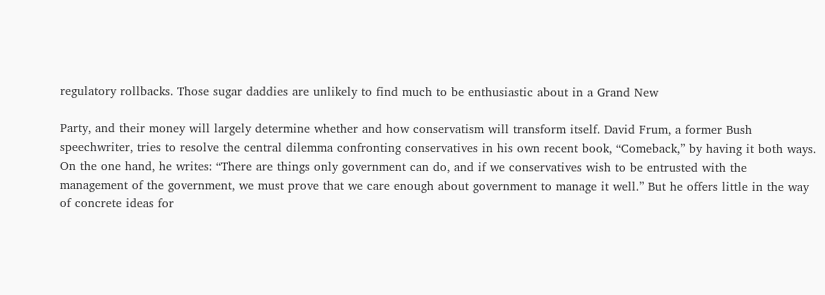regulatory rollbacks. Those sugar daddies are unlikely to find much to be enthusiastic about in a Grand New

Party, and their money will largely determine whether and how conservatism will transform itself. David Frum, a former Bush speechwriter, tries to resolve the central dilemma confronting conservatives in his own recent book, “Comeback,” by having it both ways. On the one hand, he writes: “There are things only government can do, and if we conservatives wish to be entrusted with the management of the government, we must prove that we care enough about government to manage it well.” But he offers little in the way of concrete ideas for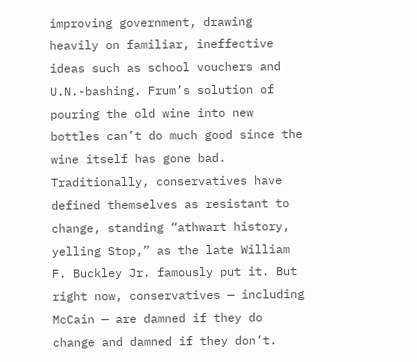improving government, drawing heavily on familiar, ineffective ideas such as school vouchers and U.N.-bashing. Frum’s solution of pouring the old wine into new bottles can’t do much good since the wine itself has gone bad. Traditionally, conservatives have defined themselves as resistant to change, standing “athwart history, yelling Stop,” as the late William F. Buckley Jr. famously put it. But right now, conservatives — including McCain — are damned if they do change and damned if they don’t.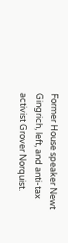Former House speaker Newt Gingrich, left, and anti-tax activist Grover Norquist.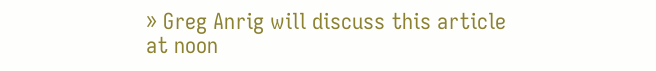» Greg Anrig will discuss this article at noon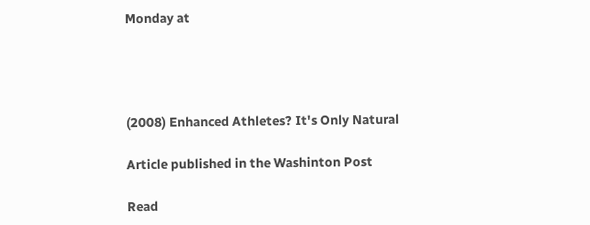Monday at




(2008) Enhanced Athletes? It's Only Natural

Article published in the Washinton Post

Read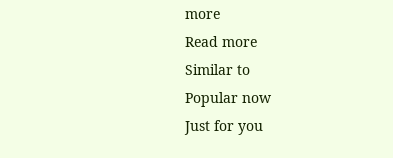more
Read more
Similar to
Popular now
Just for you